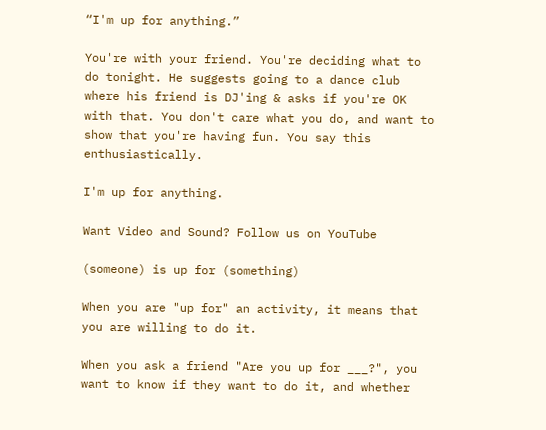“I'm up for anything.”

You're with your friend. You're deciding what to do tonight. He suggests going to a dance club where his friend is DJ'ing & asks if you're OK with that. You don't care what you do, and want to show that you're having fun. You say this enthusiastically.

I'm up for anything.

Want Video and Sound? Follow us on YouTube

(someone) is up for (something)

When you are "up for" an activity, it means that you are willing to do it.

When you ask a friend "Are you up for ___?", you want to know if they want to do it, and whether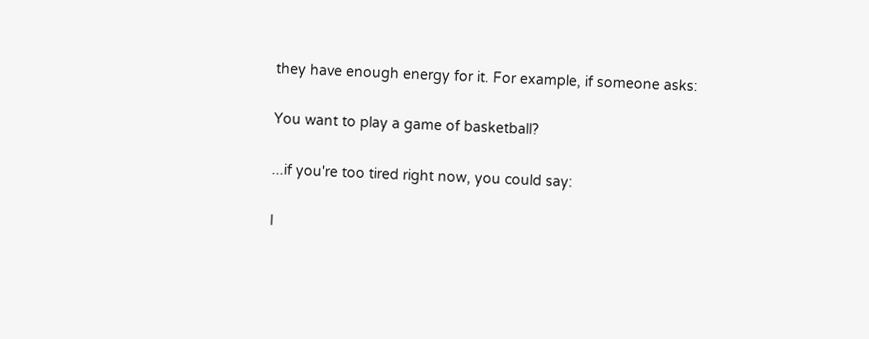they have enough energy for it. For example, if someone asks:

You want to play a game of basketball?

...if you're too tired right now, you could say:

I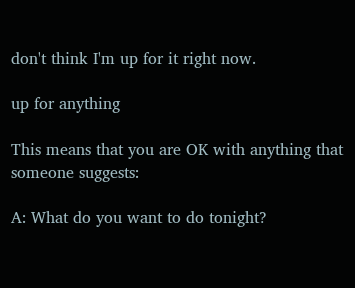don't think I'm up for it right now.

up for anything

This means that you are OK with anything that someone suggests:

A: What do you want to do tonight?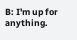B: I'm up for anything.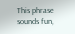This phrase sounds fun,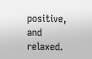positive, and relaxed.